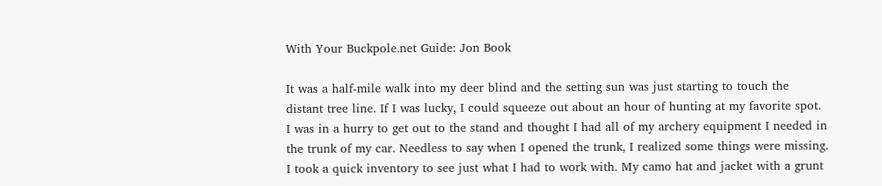With Your Buckpole.net Guide: Jon Book

It was a half-mile walk into my deer blind and the setting sun was just starting to touch the distant tree line. If I was lucky, I could squeeze out about an hour of hunting at my favorite spot. I was in a hurry to get out to the stand and thought I had all of my archery equipment I needed in the trunk of my car. Needless to say when I opened the trunk, I realized some things were missing. I took a quick inventory to see just what I had to work with. My camo hat and jacket with a grunt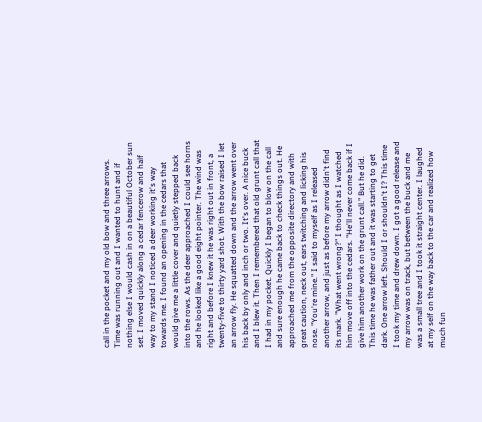call in the pocket and my old bow and three arrows. Time was running out and I wanted to hunt and if nothing else I would cash in on a beautiful October sun set. I moved quickly along a cedar fencerow and half way to my stand I noticed a deer working it's way towards me. I found an opening in the cedars that would give me a little cover and quietly stepped back into the rows. As the deer approached I could see horns and he looked like a good eight pointer. The wind was right and before I knew it he was right out in front, a twenty-five to thirty yard shot. With the bow raised I let an arrow fly. He squatted down and the arrow went over his back by only and inch or two. It's over. A nice buck and I blew it. Then I remembered that old grunt call that I had in my pocket. Quickly I began to blow on the call and sure enough he came back to check things out. He approached me from the opposite directory and with great caution, neck out, ears twitching and licking his nose. "You're mine." I said to myself as I released another arrow, and just as before my arrow didn't find its mark. "What went wrong?" I thought as I watched him move off into the cedars. "He'll never come back if I give him another work on the grunt call." But he did. This time he was father out and it was starting to get dark. One arrow left. Should I or shouldn't I? This time I took my time and drew down. I got a good release and my arrow was on track, but between the buck and me was a small tree and I took it straight center. I laughed at my self on the way back to the car and realized how much fun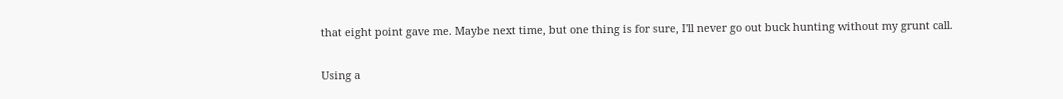that eight point gave me. Maybe next time, but one thing is for sure, I'll never go out buck hunting without my grunt call.

Using a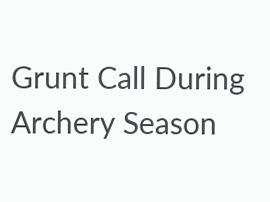Grunt Call During Archery Season